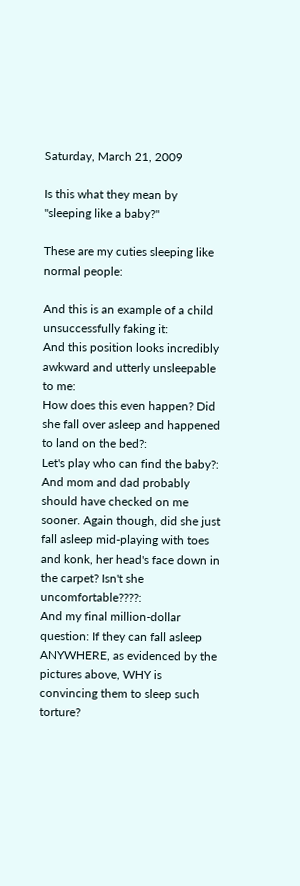Saturday, March 21, 2009

Is this what they mean by "sleeping like a baby?"

These are my cuties sleeping like normal people:

And this is an example of a child unsuccessfully faking it:
And this position looks incredibly awkward and utterly unsleepable to me:
How does this even happen? Did she fall over asleep and happened to land on the bed?:
Let's play who can find the baby?:
And mom and dad probably should have checked on me sooner. Again though, did she just fall asleep mid-playing with toes and konk, her head's face down in the carpet? Isn't she uncomfortable????:
And my final million-dollar question: If they can fall asleep ANYWHERE, as evidenced by the pictures above, WHY is convincing them to sleep such torture?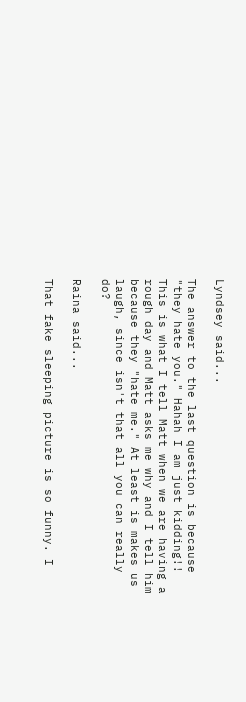Lyndsey said...

The answer to the last question is because "they hate you." Hahah I am just kidding!! This is what I tell Matt when we are having a rough day and Matt asks me why and I tell him because they "hate me." At least is makes us laugh, since isn't that all you can really do?

Raina said...

That fake sleeping picture is so funny. I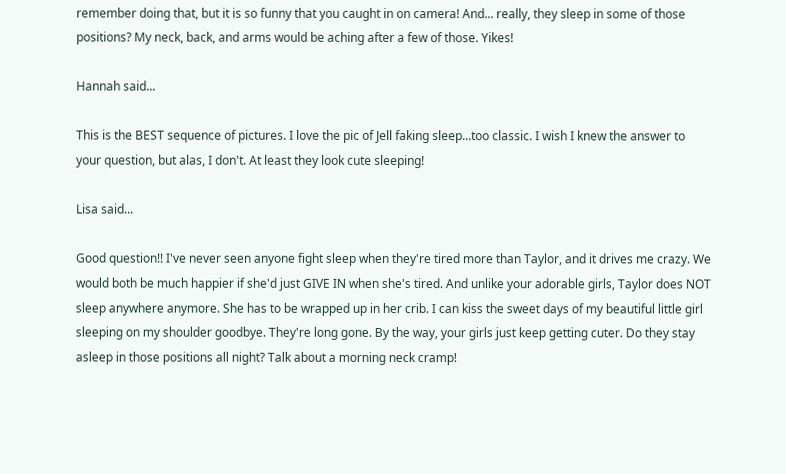remember doing that, but it is so funny that you caught in on camera! And... really, they sleep in some of those positions? My neck, back, and arms would be aching after a few of those. Yikes!

Hannah said...

This is the BEST sequence of pictures. I love the pic of Jell faking sleep...too classic. I wish I knew the answer to your question, but alas, I don't. At least they look cute sleeping!

Lisa said...

Good question!! I've never seen anyone fight sleep when they're tired more than Taylor, and it drives me crazy. We would both be much happier if she'd just GIVE IN when she's tired. And unlike your adorable girls, Taylor does NOT sleep anywhere anymore. She has to be wrapped up in her crib. I can kiss the sweet days of my beautiful little girl sleeping on my shoulder goodbye. They're long gone. By the way, your girls just keep getting cuter. Do they stay asleep in those positions all night? Talk about a morning neck cramp!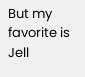But my favorite is Jell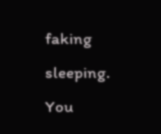faking sleeping. You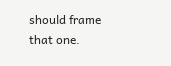should frame that one.